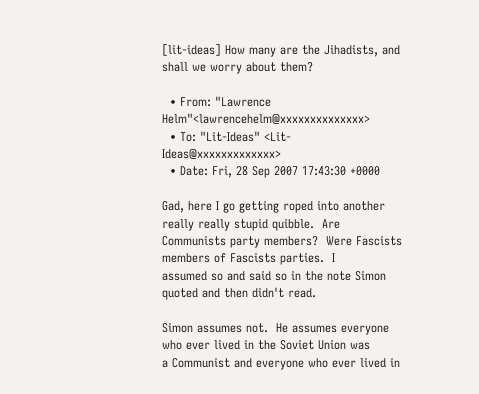[lit-ideas] How many are the Jihadists, and shall we worry about them?

  • From: "Lawrence Helm"<lawrencehelm@xxxxxxxxxxxxxx>
  • To: "Lit-Ideas" <Lit-Ideas@xxxxxxxxxxxxx>
  • Date: Fri, 28 Sep 2007 17:43:30 +0000

Gad, here I go getting roped into another really really stupid quibble.  Are
Communists party members?  Were Fascists members of Fascists parties.  I
assumed so and said so in the note Simon quoted and then didn't read.

Simon assumes not.  He assumes everyone who ever lived in the Soviet Union was
a Communist and everyone who ever lived in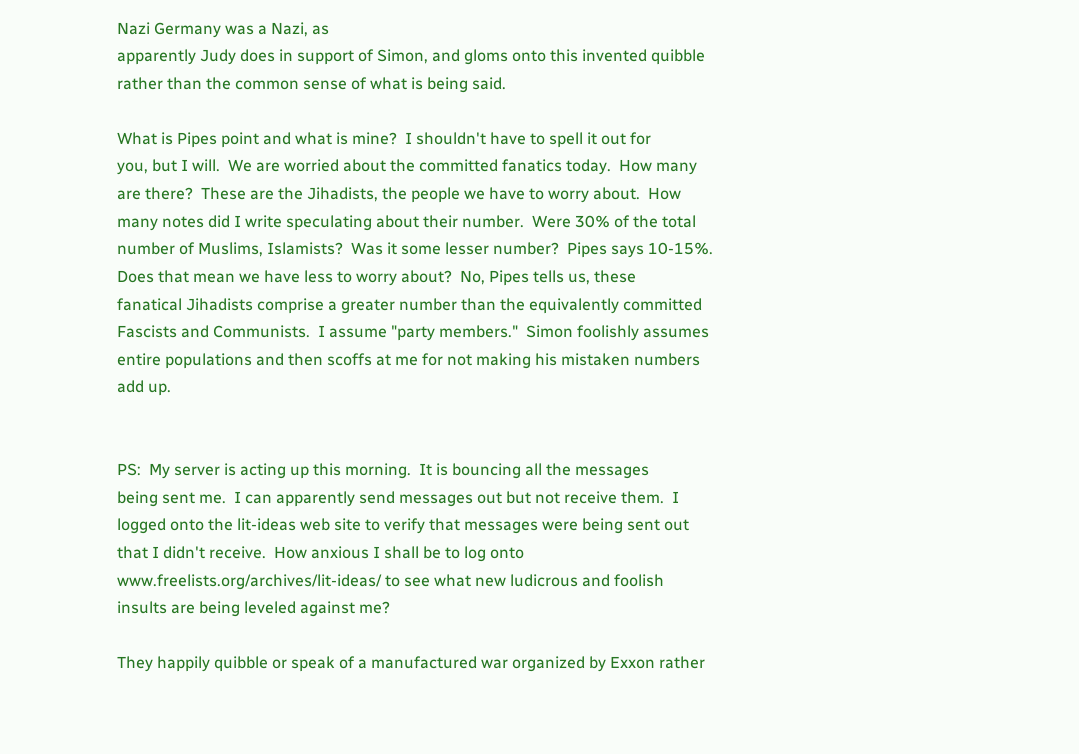Nazi Germany was a Nazi, as
apparently Judy does in support of Simon, and gloms onto this invented quibble
rather than the common sense of what is being said.

What is Pipes point and what is mine?  I shouldn't have to spell it out for
you, but I will.  We are worried about the committed fanatics today.  How many
are there?  These are the Jihadists, the people we have to worry about.  How
many notes did I write speculating about their number.  Were 30% of the total
number of Muslims, Islamists?  Was it some lesser number?  Pipes says 10-15%.
Does that mean we have less to worry about?  No, Pipes tells us, these
fanatical Jihadists comprise a greater number than the equivalently committed
Fascists and Communists.  I assume "party members."  Simon foolishly assumes
entire populations and then scoffs at me for not making his mistaken numbers
add up.


PS:  My server is acting up this morning.  It is bouncing all the messages
being sent me.  I can apparently send messages out but not receive them.  I
logged onto the lit-ideas web site to verify that messages were being sent out
that I didn't receive.  How anxious I shall be to log onto
www.freelists.org/archives/lit-ideas/ to see what new ludicrous and foolish
insults are being leveled against me?

They happily quibble or speak of a manufactured war organized by Exxon rather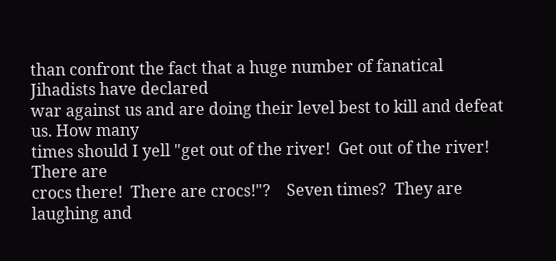than confront the fact that a huge number of fanatical Jihadists have declared
war against us and are doing their level best to kill and defeat us. How many
times should I yell "get out of the river!  Get out of the river!  There are
crocs there!  There are crocs!"?    Seven times?  They are laughing and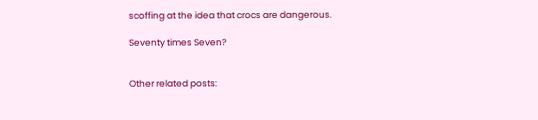scoffing at the idea that crocs are dangerous.

Seventy times Seven?


Other related posts: